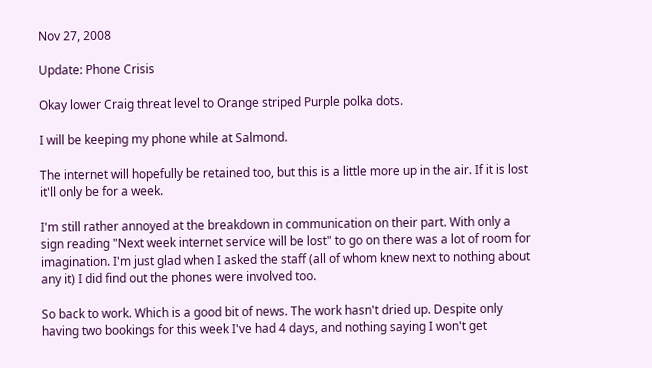Nov 27, 2008

Update: Phone Crisis

Okay lower Craig threat level to Orange striped Purple polka dots.

I will be keeping my phone while at Salmond.

The internet will hopefully be retained too, but this is a little more up in the air. If it is lost it'll only be for a week.

I'm still rather annoyed at the breakdown in communication on their part. With only a sign reading "Next week internet service will be lost" to go on there was a lot of room for imagination. I'm just glad when I asked the staff (all of whom knew next to nothing about any it) I did find out the phones were involved too.

So back to work. Which is a good bit of news. The work hasn't dried up. Despite only having two bookings for this week I've had 4 days, and nothing saying I won't get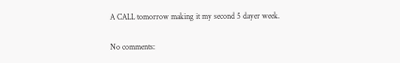A CALL tomorrow making it my second 5 dayer week.

No comments: